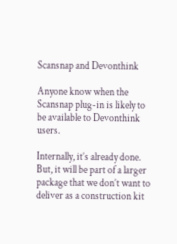Scansnap and Devonthink

Anyone know when the Scansnap plug-in is likely to be available to Devonthink users.

Internally, it’s already done. But, it will be part of a larger package that we don’t want to deliver as a construction kit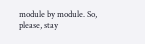module by module. So, please, stay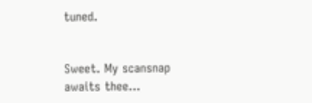tuned.


Sweet. My scansnap awaits thee…